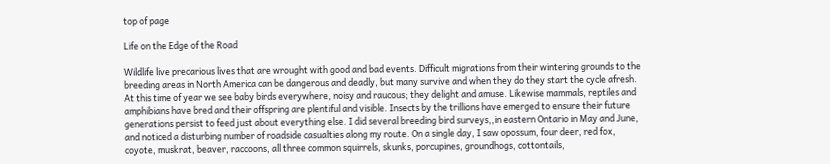top of page

Life on the Edge of the Road

Wildlife live precarious lives that are wrought with good and bad events. Difficult migrations from their wintering grounds to the breeding areas in North America can be dangerous and deadly, but many survive and when they do they start the cycle afresh. At this time of year we see baby birds everywhere, noisy and raucous; they delight and amuse. Likewise mammals, reptiles and amphibians have bred and their offspring are plentiful and visible. Insects by the trillions have emerged to ensure their future generations persist to feed just about everything else. I did several breeding bird surveys,,in eastern Ontario in May and June, and noticed a disturbing number of roadside casualties along my route. On a single day, I saw opossum, four deer, red fox, coyote, muskrat, beaver, raccoons, all three common squirrels, skunks, porcupines, groundhogs, cottontails,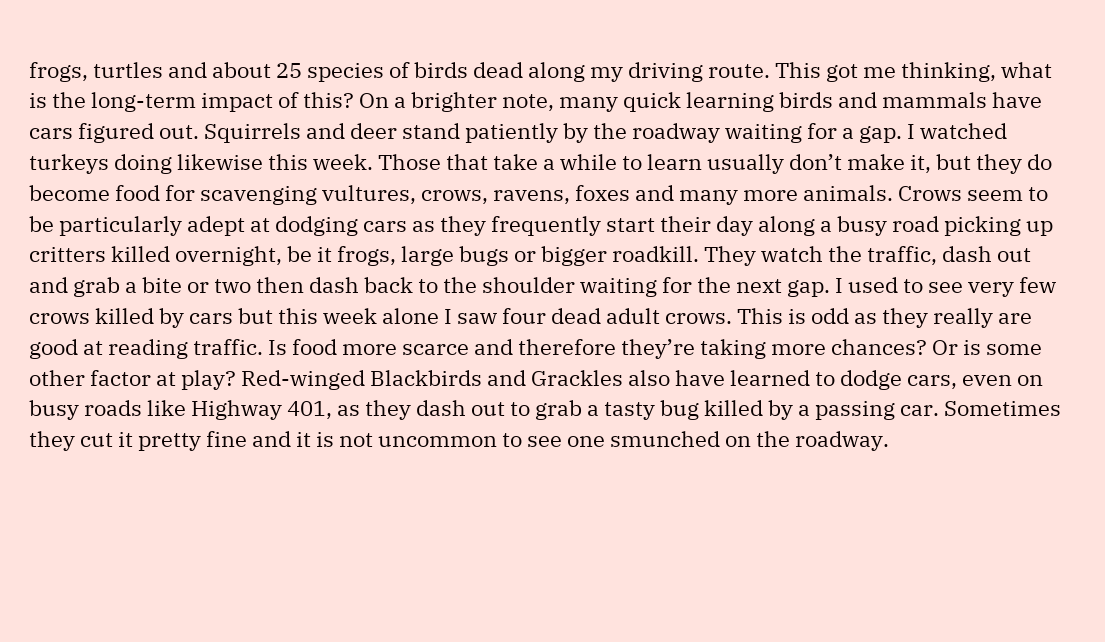frogs, turtles and about 25 species of birds dead along my driving route. This got me thinking, what is the long-term impact of this? On a brighter note, many quick learning birds and mammals have cars figured out. Squirrels and deer stand patiently by the roadway waiting for a gap. I watched turkeys doing likewise this week. Those that take a while to learn usually don’t make it, but they do become food for scavenging vultures, crows, ravens, foxes and many more animals. Crows seem to be particularly adept at dodging cars as they frequently start their day along a busy road picking up critters killed overnight, be it frogs, large bugs or bigger roadkill. They watch the traffic, dash out and grab a bite or two then dash back to the shoulder waiting for the next gap. I used to see very few crows killed by cars but this week alone I saw four dead adult crows. This is odd as they really are good at reading traffic. Is food more scarce and therefore they’re taking more chances? Or is some other factor at play? Red-winged Blackbirds and Grackles also have learned to dodge cars, even on busy roads like Highway 401, as they dash out to grab a tasty bug killed by a passing car. Sometimes they cut it pretty fine and it is not uncommon to see one smunched on the roadway.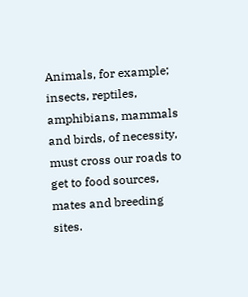Animals, for example; insects, reptiles, amphibians, mammals and birds, of necessity, must cross our roads to get to food sources, mates and breeding sites.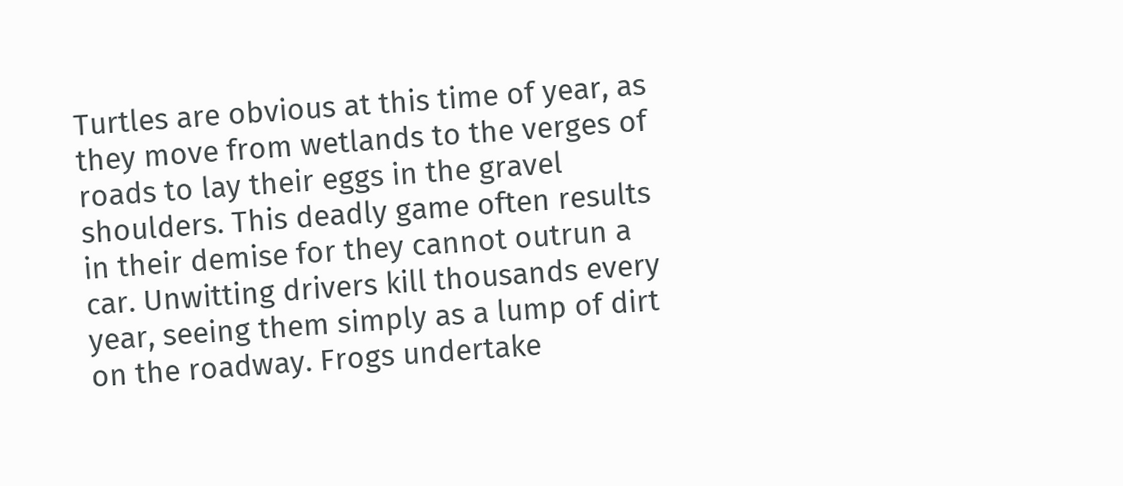Turtles are obvious at this time of year, as they move from wetlands to the verges of roads to lay their eggs in the gravel shoulders. This deadly game often results in their demise for they cannot outrun a car. Unwitting drivers kill thousands every year, seeing them simply as a lump of dirt on the roadway. Frogs undertake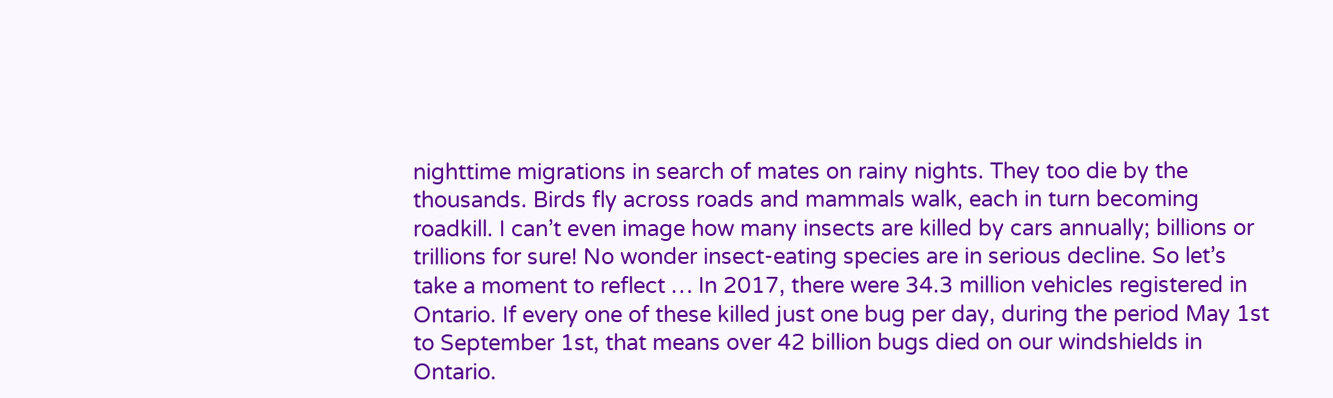nighttime migrations in search of mates on rainy nights. They too die by the thousands. Birds fly across roads and mammals walk, each in turn becoming roadkill. I can’t even image how many insects are killed by cars annually; billions or trillions for sure! No wonder insect-eating species are in serious decline. So let’s take a moment to reflect … In 2017, there were 34.3 million vehicles registered in Ontario. If every one of these killed just one bug per day, during the period May 1st to September 1st, that means over 42 billion bugs died on our windshields in Ontario.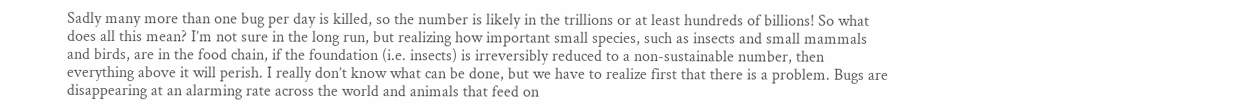Sadly many more than one bug per day is killed, so the number is likely in the trillions or at least hundreds of billions! So what does all this mean? I’m not sure in the long run, but realizing how important small species, such as insects and small mammals and birds, are in the food chain, if the foundation (i.e. insects) is irreversibly reduced to a non-sustainable number, then everything above it will perish. I really don’t know what can be done, but we have to realize first that there is a problem. Bugs are disappearing at an alarming rate across the world and animals that feed on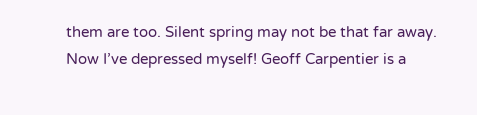them are too. Silent spring may not be that far away. Now I’ve depressed myself! Geoff Carpentier is a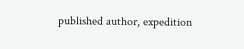published author, expedition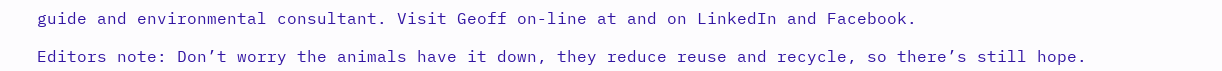guide and environmental consultant. Visit Geoff on-line at and on LinkedIn and Facebook.

Editors note: Don’t worry the animals have it down, they reduce reuse and recycle, so there’s still hope.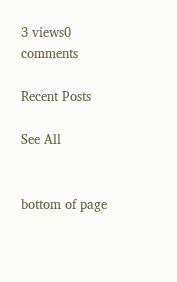3 views0 comments

Recent Posts

See All


bottom of page